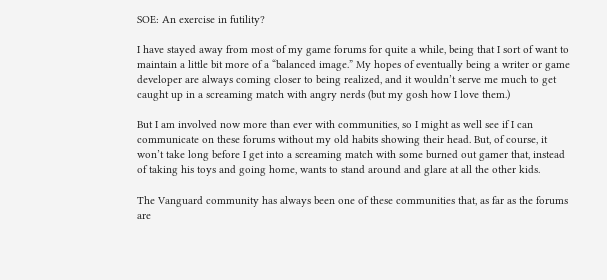SOE: An exercise in futility?

I have stayed away from most of my game forums for quite a while, being that I sort of want to maintain a little bit more of a “balanced image.” My hopes of eventually being a writer or game developer are always coming closer to being realized, and it wouldn’t serve me much to get caught up in a screaming match with angry nerds (but my gosh how I love them.)

But I am involved now more than ever with communities, so I might as well see if I can communicate on these forums without my old habits showing their head. But, of course, it won’t take long before I get into a screaming match with some burned out gamer that, instead of taking his toys and going home, wants to stand around and glare at all the other kids.

The Vanguard community has always been one of these communities that, as far as the forums are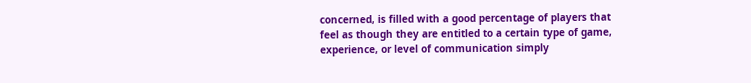concerned, is filled with a good percentage of players that feel as though they are entitled to a certain type of game, experience, or level of communication simply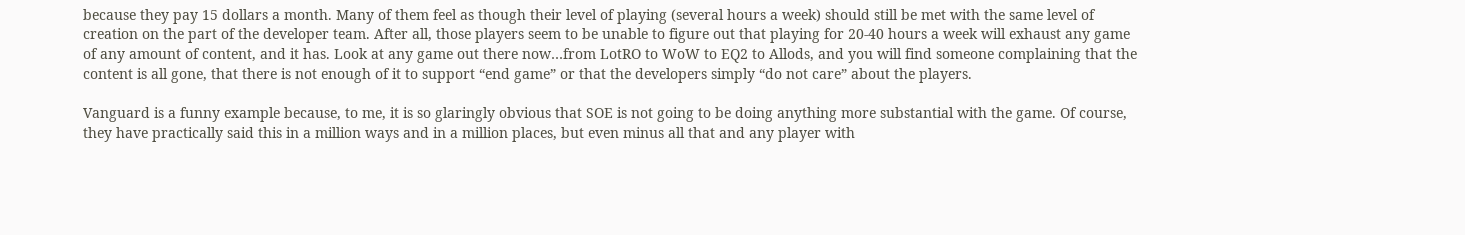because they pay 15 dollars a month. Many of them feel as though their level of playing (several hours a week) should still be met with the same level of creation on the part of the developer team. After all, those players seem to be unable to figure out that playing for 20-40 hours a week will exhaust any game of any amount of content, and it has. Look at any game out there now…from LotRO to WoW to EQ2 to Allods, and you will find someone complaining that the content is all gone, that there is not enough of it to support “end game” or that the developers simply “do not care” about the players.

Vanguard is a funny example because, to me, it is so glaringly obvious that SOE is not going to be doing anything more substantial with the game. Of course, they have practically said this in a million ways and in a million places, but even minus all that and any player with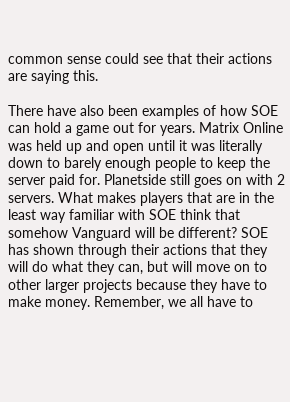common sense could see that their actions are saying this.

There have also been examples of how SOE can hold a game out for years. Matrix Online was held up and open until it was literally down to barely enough people to keep the server paid for. Planetside still goes on with 2 servers. What makes players that are in the least way familiar with SOE think that somehow Vanguard will be different? SOE has shown through their actions that they will do what they can, but will move on to other larger projects because they have to make money. Remember, we all have to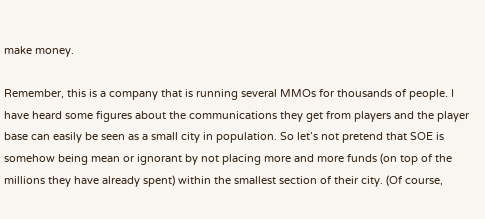make money.

Remember, this is a company that is running several MMOs for thousands of people. I have heard some figures about the communications they get from players and the player base can easily be seen as a small city in population. So let’s not pretend that SOE is somehow being mean or ignorant by not placing more and more funds (on top of the millions they have already spent) within the smallest section of their city. (Of course,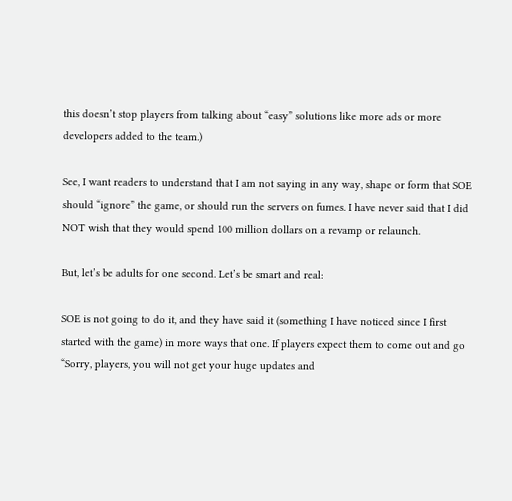this doesn’t stop players from talking about “easy” solutions like more ads or more developers added to the team.)

See, I want readers to understand that I am not saying in any way, shape or form that SOE should “ignore” the game, or should run the servers on fumes. I have never said that I did NOT wish that they would spend 100 million dollars on a revamp or relaunch.

But, let’s be adults for one second. Let’s be smart and real:

SOE is not going to do it, and they have said it (something I have noticed since I first started with the game) in more ways that one. If players expect them to come out and go “Sorry, players, you will not get your huge updates and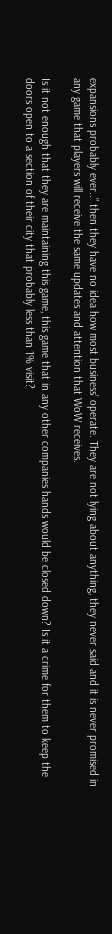expansions probably ever..” then they have no idea how most business’ operate. They are not lying about anything, they never said and it is never promised in any game that players will receive the same updates and attention that WoW receives.

Is it not enough that they are maintaining this game, this game that in any other companies hands would be closed down? Is it a crime for them to keep the doors open to a section of their city that probably less than 1% visit?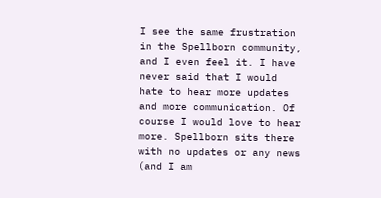I see the same frustration in the Spellborn community, and I even feel it. I have never said that I would hate to hear more updates and more communication. Of course I would love to hear more. Spellborn sits there with no updates or any news (and I am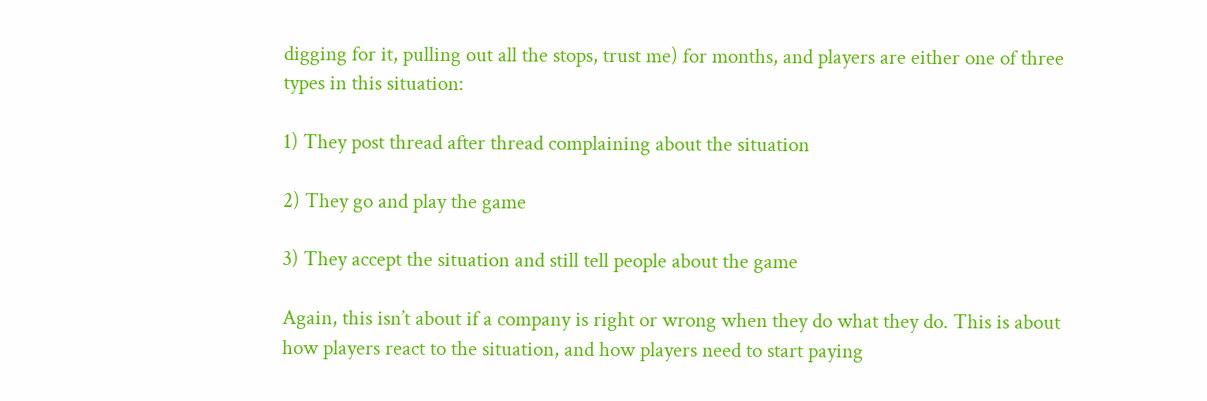digging for it, pulling out all the stops, trust me) for months, and players are either one of three types in this situation:

1) They post thread after thread complaining about the situation

2) They go and play the game

3) They accept the situation and still tell people about the game

Again, this isn’t about if a company is right or wrong when they do what they do. This is about how players react to the situation, and how players need to start paying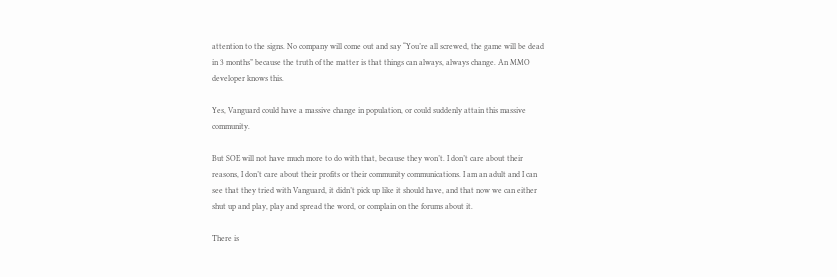attention to the signs. No company will come out and say “You’re all screwed, the game will be dead in 3 months” because the truth of the matter is that things can always, always change. An MMO developer knows this.

Yes, Vanguard could have a massive change in population, or could suddenly attain this massive community.

But SOE will not have much more to do with that, because they won’t. I don’t care about their reasons, I don’t care about their profits or their community communications. I am an adult and I can see that they tried with Vanguard, it didn’t pick up like it should have, and that now we can either shut up and play, play and spread the word, or complain on the forums about it.

There is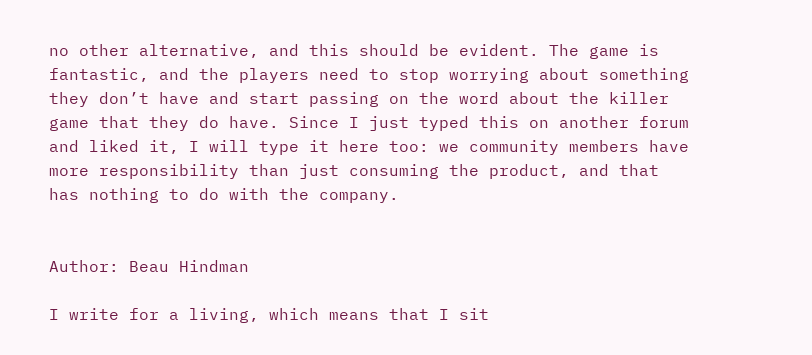no other alternative, and this should be evident. The game is fantastic, and the players need to stop worrying about something they don’t have and start passing on the word about the killer game that they do have. Since I just typed this on another forum and liked it, I will type it here too: we community members have more responsibility than just consuming the product, and that has nothing to do with the company.


Author: Beau Hindman

I write for a living, which means that I sit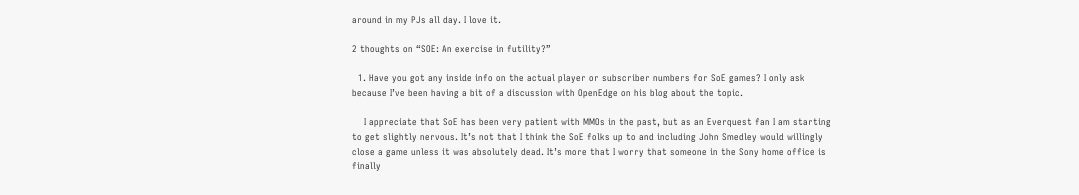around in my PJs all day. I love it.

2 thoughts on “SOE: An exercise in futility?”

  1. Have you got any inside info on the actual player or subscriber numbers for SoE games? I only ask because I’ve been having a bit of a discussion with OpenEdge on his blog about the topic.

    I appreciate that SoE has been very patient with MMOs in the past, but as an Everquest fan I am starting to get slightly nervous. It’s not that I think the SoE folks up to and including John Smedley would willingly close a game unless it was absolutely dead. It’s more that I worry that someone in the Sony home office is finally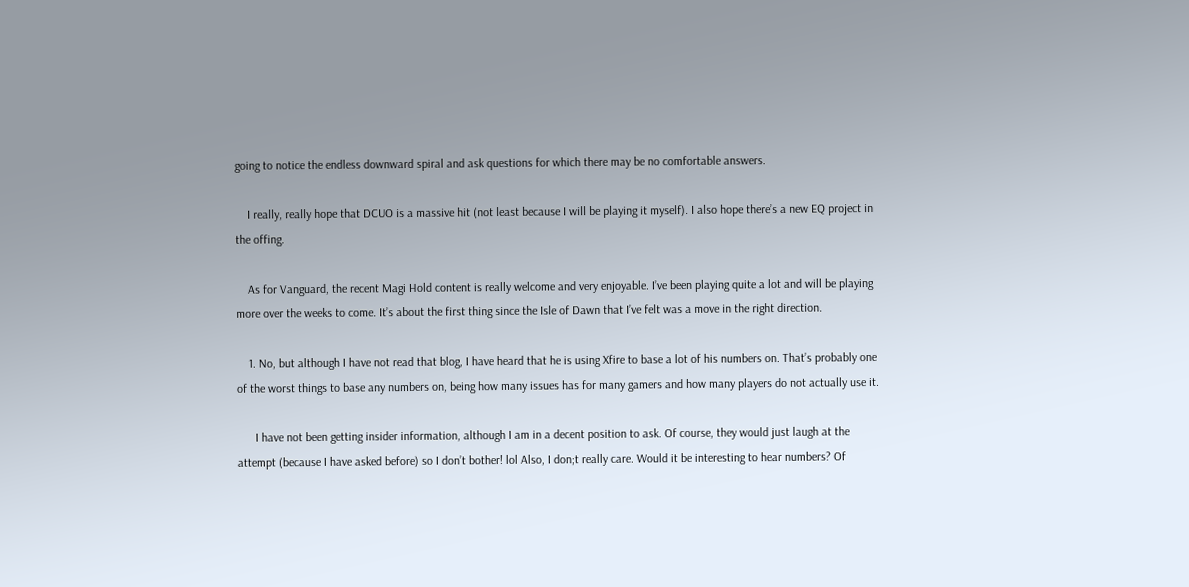going to notice the endless downward spiral and ask questions for which there may be no comfortable answers.

    I really, really hope that DCUO is a massive hit (not least because I will be playing it myself). I also hope there’s a new EQ project in the offing.

    As for Vanguard, the recent Magi Hold content is really welcome and very enjoyable. I’ve been playing quite a lot and will be playing more over the weeks to come. It’s about the first thing since the Isle of Dawn that I’ve felt was a move in the right direction.

    1. No, but although I have not read that blog, I have heard that he is using Xfire to base a lot of his numbers on. That’s probably one of the worst things to base any numbers on, being how many issues has for many gamers and how many players do not actually use it.

      I have not been getting insider information, although I am in a decent position to ask. Of course, they would just laugh at the attempt (because I have asked before) so I don’t bother! lol Also, I don;t really care. Would it be interesting to hear numbers? Of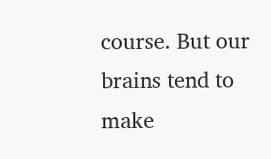course. But our brains tend to make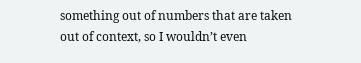something out of numbers that are taken out of context, so I wouldn’t even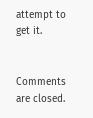attempt to get it.


Comments are closed.